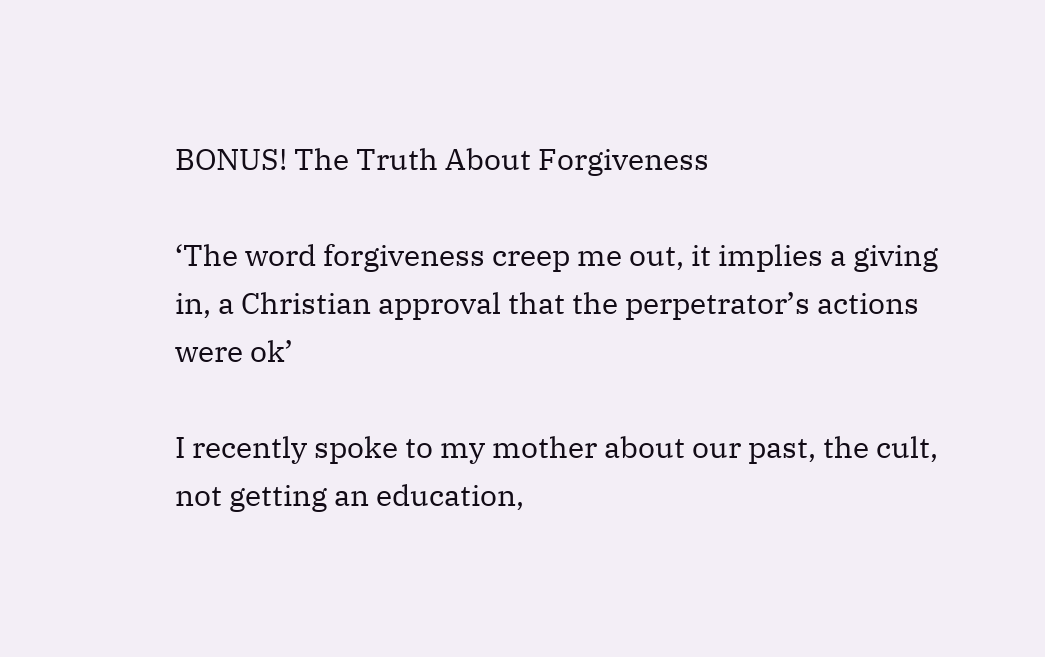BONUS! The Truth About Forgiveness

‘The word forgiveness creep me out, it implies a giving in, a Christian approval that the perpetrator’s actions were ok’

I recently spoke to my mother about our past, the cult, not getting an education,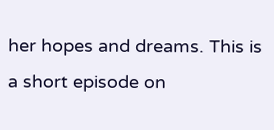her hopes and dreams. This is a short episode on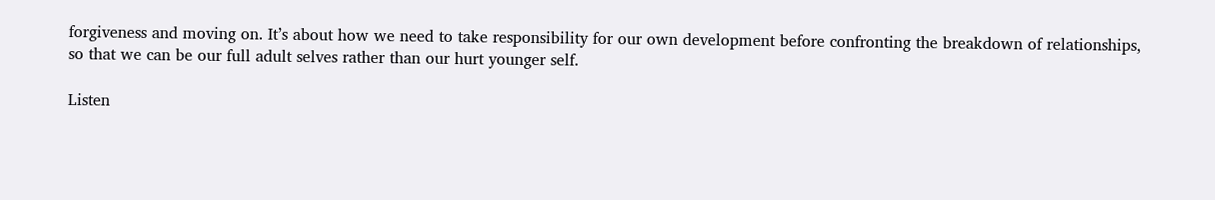forgiveness and moving on. It’s about how we need to take responsibility for our own development before confronting the breakdown of relationships, so that we can be our full adult selves rather than our hurt younger self.

Listen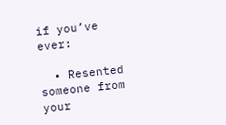if you’ve ever:

  • Resented someone from your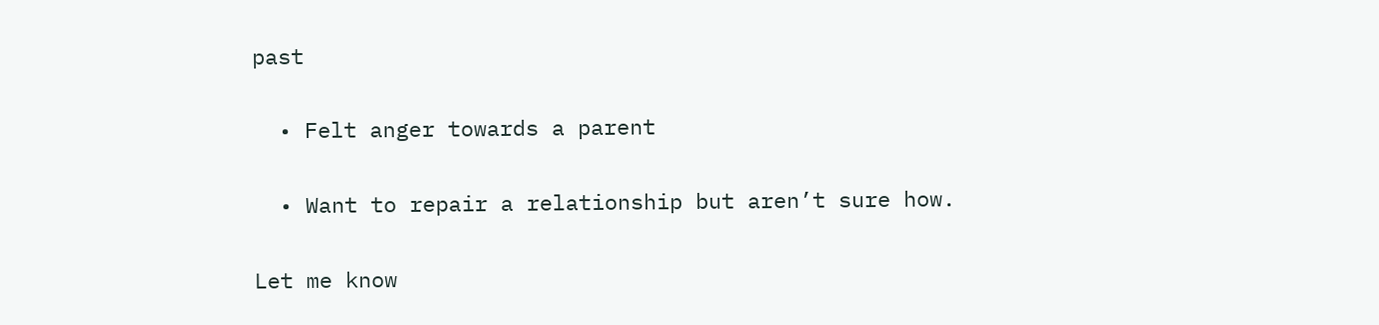past

  • Felt anger towards a parent

  • Want to repair a relationship but aren’t sure how.

Let me know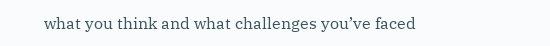what you think and what challenges you’ve faced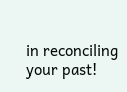in reconciling your past!